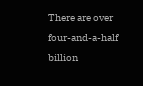There are over four-and-a-half billion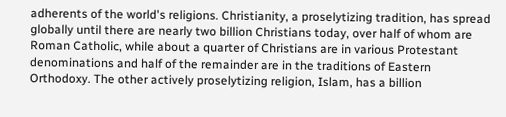adherents of the world's religions. Christianity, a proselytizing tradition, has spread globally until there are nearly two billion Christians today, over half of whom are Roman Catholic, while about a quarter of Christians are in various Protestant denominations and half of the remainder are in the traditions of Eastern Orthodoxy. The other actively proselytizing religion, Islam, has a billion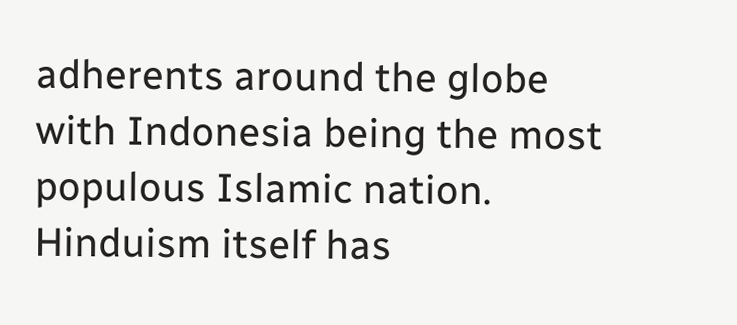adherents around the globe with Indonesia being the most populous Islamic nation. Hinduism itself has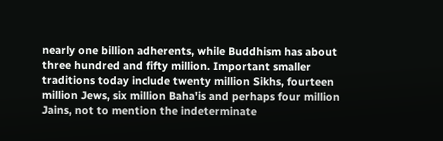nearly one billion adherents, while Buddhism has about three hundred and fifty million. Important smaller traditions today include twenty million Sikhs, fourteen million Jews, six million Baha'is and perhaps four million Jains, not to mention the indeterminate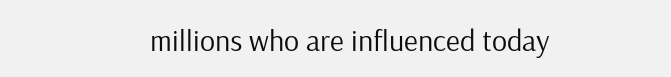millions who are influenced today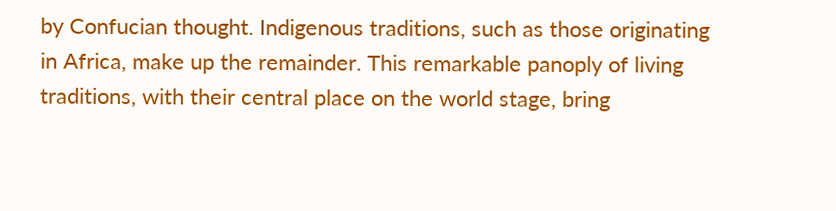by Confucian thought. Indigenous traditions, such as those originating in Africa, make up the remainder. This remarkable panoply of living traditions, with their central place on the world stage, bring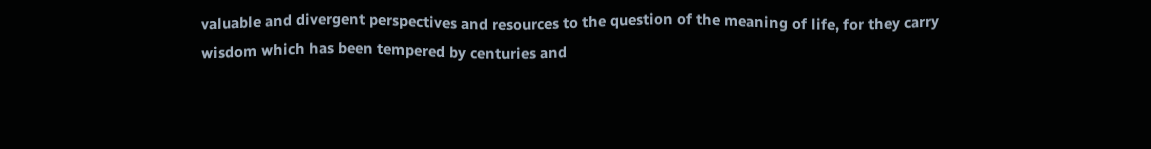valuable and divergent perspectives and resources to the question of the meaning of life, for they carry wisdom which has been tempered by centuries and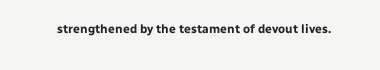strengthened by the testament of devout lives.